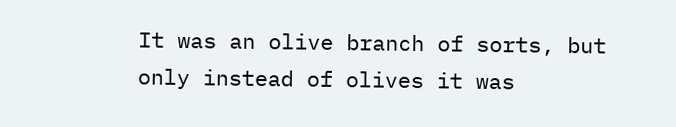It was an olive branch of sorts, but only instead of olives it was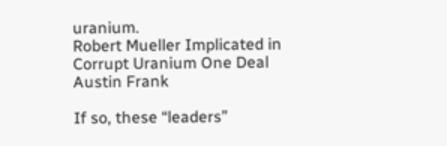uranium.
Robert Mueller Implicated in Corrupt Uranium One Deal
Austin Frank

If so, these “leaders”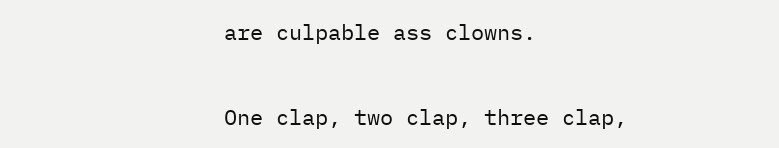are culpable ass clowns.


One clap, two clap, three clap,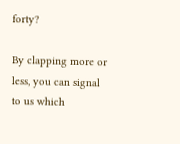forty?

By clapping more or less, you can signal to us which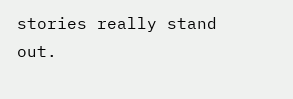stories really stand out.